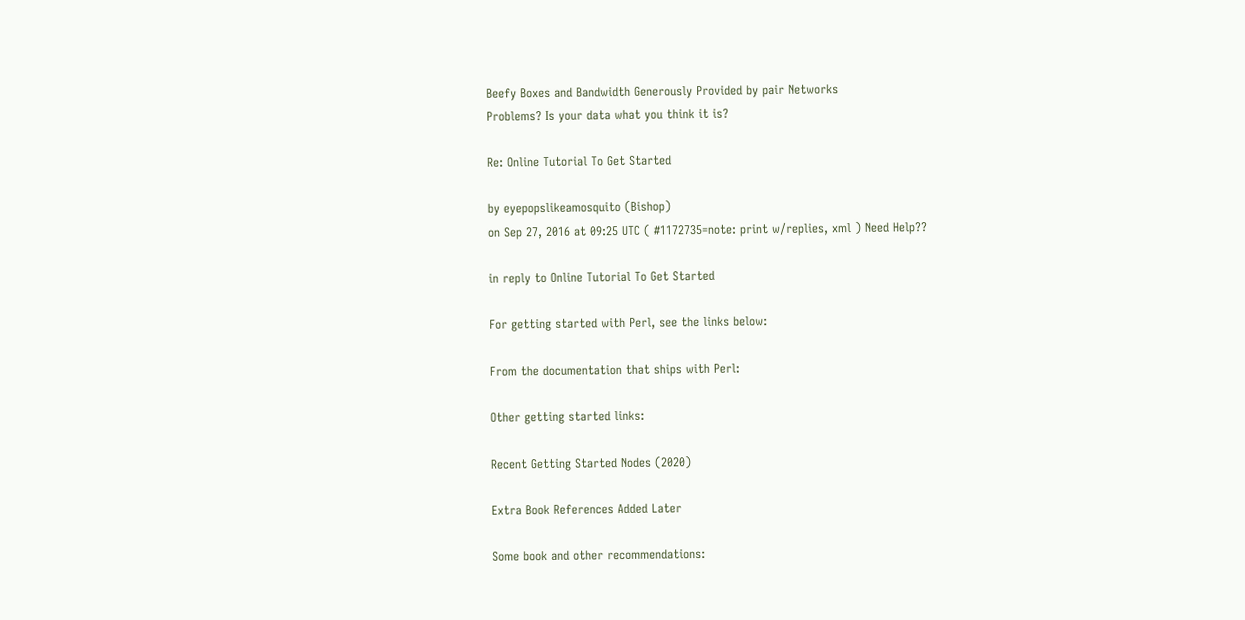Beefy Boxes and Bandwidth Generously Provided by pair Networks
Problems? Is your data what you think it is?

Re: Online Tutorial To Get Started

by eyepopslikeamosquito (Bishop)
on Sep 27, 2016 at 09:25 UTC ( #1172735=note: print w/replies, xml ) Need Help??

in reply to Online Tutorial To Get Started

For getting started with Perl, see the links below:

From the documentation that ships with Perl:

Other getting started links:

Recent Getting Started Nodes (2020)

Extra Book References Added Later

Some book and other recommendations: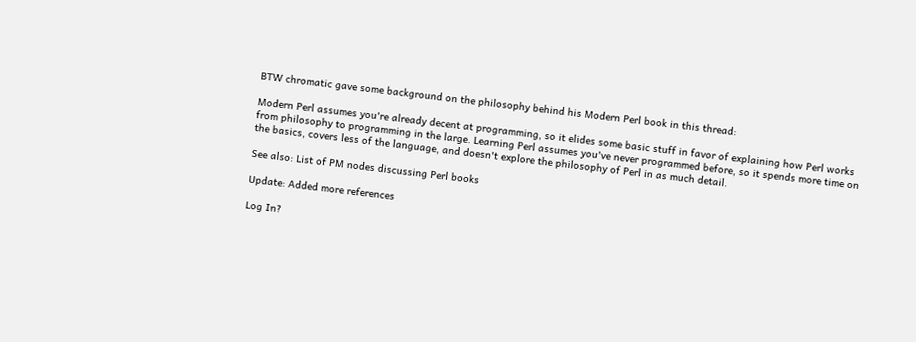BTW chromatic gave some background on the philosophy behind his Modern Perl book in this thread:

Modern Perl assumes you're already decent at programming, so it elides some basic stuff in favor of explaining how Perl works from philosophy to programming in the large. Learning Perl assumes you've never programmed before, so it spends more time on the basics, covers less of the language, and doesn't explore the philosophy of Perl in as much detail.

See also: List of PM nodes discussing Perl books

Update: Added more references

Log In?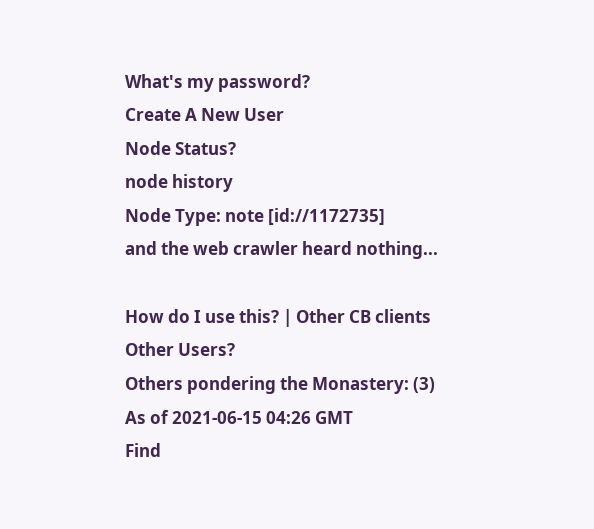What's my password?
Create A New User
Node Status?
node history
Node Type: note [id://1172735]
and the web crawler heard nothing...

How do I use this? | Other CB clients
Other Users?
Others pondering the Monastery: (3)
As of 2021-06-15 04:26 GMT
Find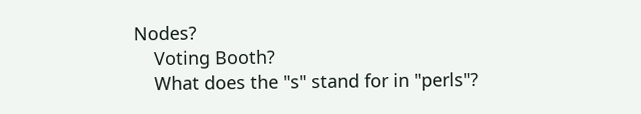Nodes?
    Voting Booth?
    What does the "s" stand for in "perls"?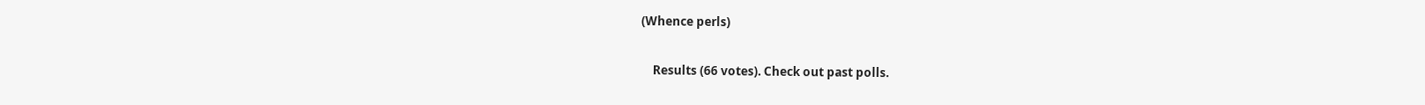(Whence perls)

    Results (66 votes). Check out past polls.